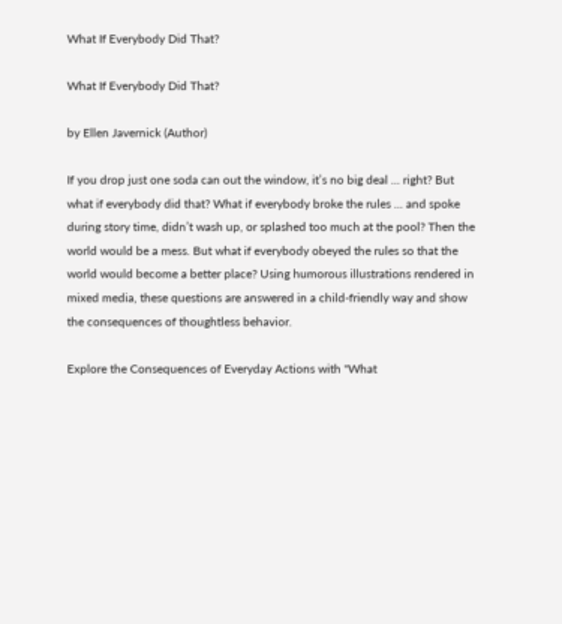What If Everybody Did That?

What If Everybody Did That?

by Ellen Javernick (Author)

If you drop just one soda can out the window, it’s no big deal ... right? But what if everybody did that? What if everybody broke the rules ... and spoke during story time, didn’t wash up, or splashed too much at the pool? Then the world would be a mess. But what if everybody obeyed the rules so that the world would become a better place? Using humorous illustrations rendered in mixed media, these questions are answered in a child-friendly way and show the consequences of thoughtless behavior.

Explore the Consequences of Everyday Actions with "What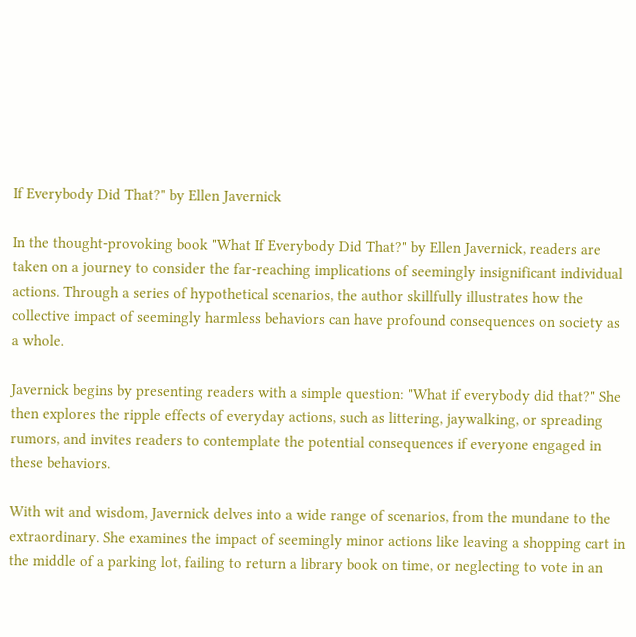If Everybody Did That?" by Ellen Javernick

In the thought-provoking book "What If Everybody Did That?" by Ellen Javernick, readers are taken on a journey to consider the far-reaching implications of seemingly insignificant individual actions. Through a series of hypothetical scenarios, the author skillfully illustrates how the collective impact of seemingly harmless behaviors can have profound consequences on society as a whole.

Javernick begins by presenting readers with a simple question: "What if everybody did that?" She then explores the ripple effects of everyday actions, such as littering, jaywalking, or spreading rumors, and invites readers to contemplate the potential consequences if everyone engaged in these behaviors.

With wit and wisdom, Javernick delves into a wide range of scenarios, from the mundane to the extraordinary. She examines the impact of seemingly minor actions like leaving a shopping cart in the middle of a parking lot, failing to return a library book on time, or neglecting to vote in an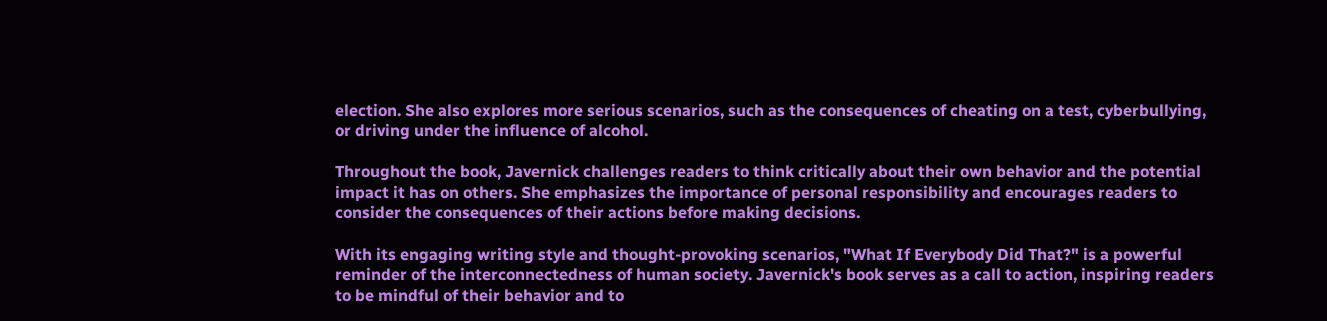election. She also explores more serious scenarios, such as the consequences of cheating on a test, cyberbullying, or driving under the influence of alcohol.

Throughout the book, Javernick challenges readers to think critically about their own behavior and the potential impact it has on others. She emphasizes the importance of personal responsibility and encourages readers to consider the consequences of their actions before making decisions.

With its engaging writing style and thought-provoking scenarios, "What If Everybody Did That?" is a powerful reminder of the interconnectedness of human society. Javernick's book serves as a call to action, inspiring readers to be mindful of their behavior and to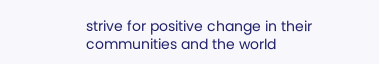strive for positive change in their communities and the world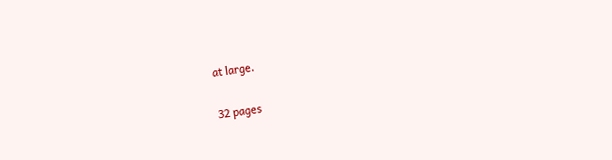at large.


32 pages